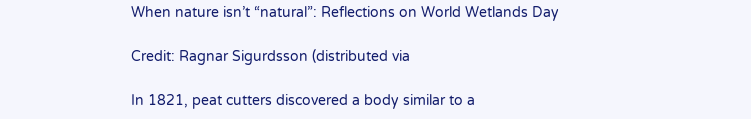When nature isn’t “natural”: Reflections on World Wetlands Day

Credit: Ragnar Sigurdsson (distributed via

In 1821, peat cutters discovered a body similar to a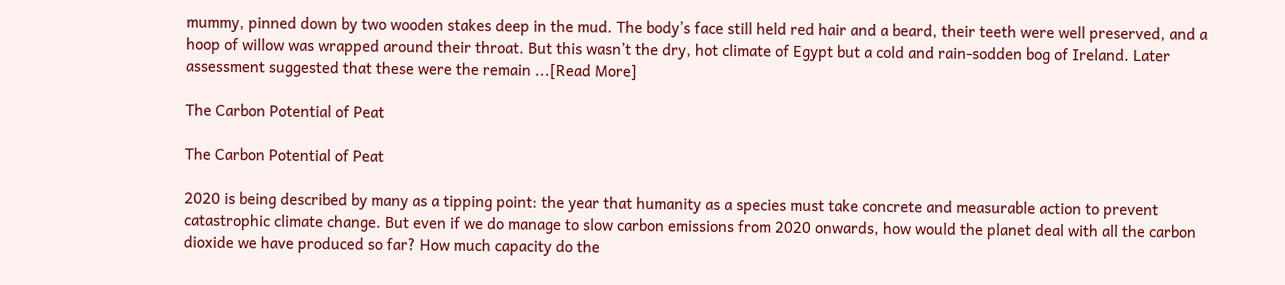mummy, pinned down by two wooden stakes deep in the mud. The body’s face still held red hair and a beard, their teeth were well preserved, and a hoop of willow was wrapped around their throat. But this wasn’t the dry, hot climate of Egypt but a cold and rain-sodden bog of Ireland. Later assessment suggested that these were the remain ...[Read More]

The Carbon Potential of Peat

The Carbon Potential of Peat

2020 is being described by many as a tipping point: the year that humanity as a species must take concrete and measurable action to prevent catastrophic climate change. But even if we do manage to slow carbon emissions from 2020 onwards, how would the planet deal with all the carbon dioxide we have produced so far? How much capacity do the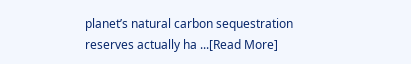planet’s natural carbon sequestration reserves actually ha ...[Read More]